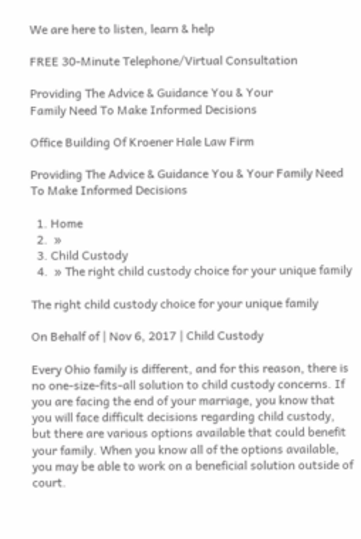We are here to listen, learn & help

FREE 30-Minute Telephone/Virtual Consultation

Providing The Advice & Guidance You & Your
Family Need To Make Informed Decisions

Office Building Of Kroener Hale Law Firm

Providing The Advice & Guidance You & Your Family Need To Make Informed Decisions

  1. Home
  2.  »
  3. Child Custody
  4.  » The right child custody choice for your unique family

The right child custody choice for your unique family

On Behalf of | Nov 6, 2017 | Child Custody

Every Ohio family is different, and for this reason, there is no one-size-fits-all solution to child custody concerns. If you are facing the end of your marriage, you know that you will face difficult decisions regarding child custody, but there are various options available that could benefit your family. When you know all of the options available, you may be able to work on a beneficial solution outside of court.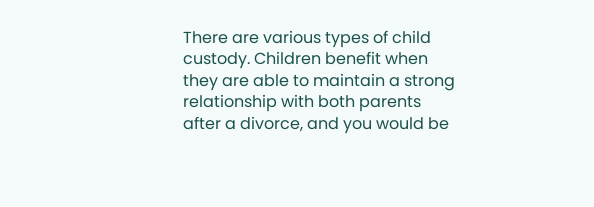There are various types of child custody. Children benefit when they are able to maintain a strong relationship with both parents after a divorce, and you would be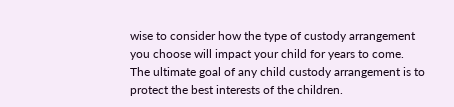wise to consider how the type of custody arrangement you choose will impact your child for years to come. The ultimate goal of any child custody arrangement is to protect the best interests of the children.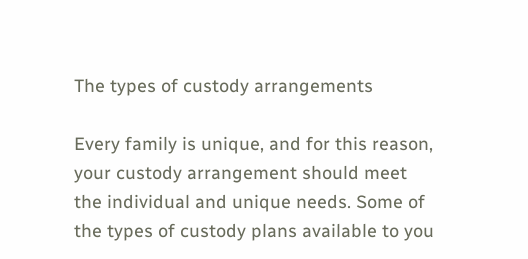The types of custody arrangements

Every family is unique, and for this reason, your custody arrangement should meet the individual and unique needs. Some of the types of custody plans available to you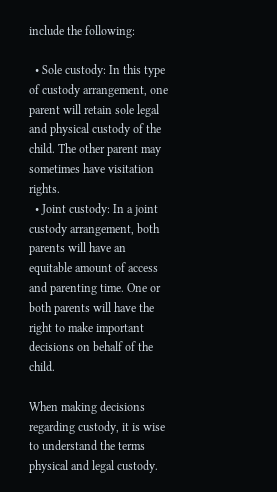include the following:

  • Sole custody: In this type of custody arrangement, one parent will retain sole legal and physical custody of the child. The other parent may sometimes have visitation rights.
  • Joint custody: In a joint custody arrangement, both parents will have an equitable amount of access and parenting time. One or both parents will have the right to make important decisions on behalf of the child.

When making decisions regarding custody, it is wise to understand the terms physical and legal custody.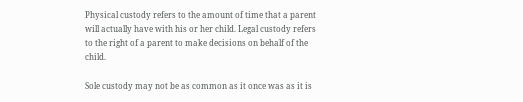Physical custody refers to the amount of time that a parent will actually have with his or her child. Legal custody refers to the right of a parent to make decisions on behalf of the child.

Sole custody may not be as common as it once was as it is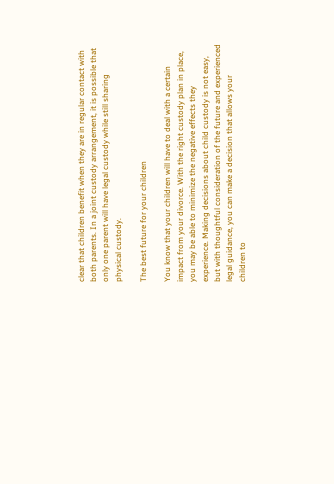clear that children benefit when they are in regular contact with both parents. In a joint custody arrangement, it is possible that only one parent will have legal custody while still sharing physical custody.

The best future for your children

You know that your children will have to deal with a certain impact from your divorce. With the right custody plan in place, you may be able to minimize the negative effects they experience. Making decisions about child custody is not easy, but with thoughtful consideration of the future and experienced legal guidance, you can make a decision that allows your children to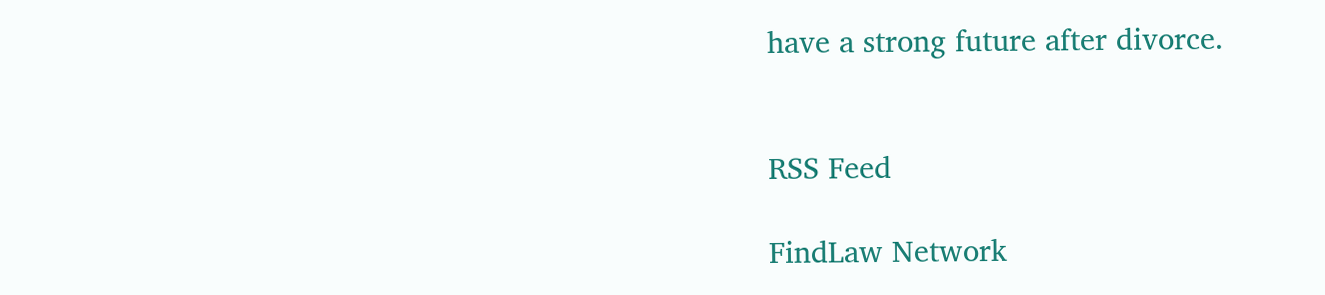have a strong future after divorce.


RSS Feed

FindLaw Network